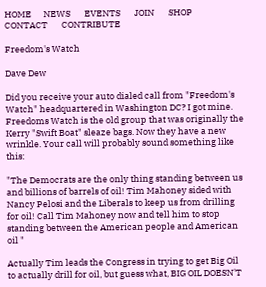HOME      NEWS       EVENTS       JOIN       SHOP       CONTACT       CONTRIBUTE

Freedom's Watch

Dave Dew

Did you receive your auto dialed call from "Freedom's Watch" headquartered in Washington DC? I got mine. Freedoms Watch is the old group that was originally the Kerry "Swift Boat" sleaze bags. Now they have a new wrinkle. Your call will probably sound something like this:

"The Democrats are the only thing standing between us and billions of barrels of oil! Tim Mahoney sided with Nancy Pelosi and the Liberals to keep us from drilling for oil! Call Tim Mahoney now and tell him to stop standing between the American people and American oil "

Actually Tim leads the Congress in trying to get Big Oil to actually drill for oil, but guess what, BIG OIL DOESN'T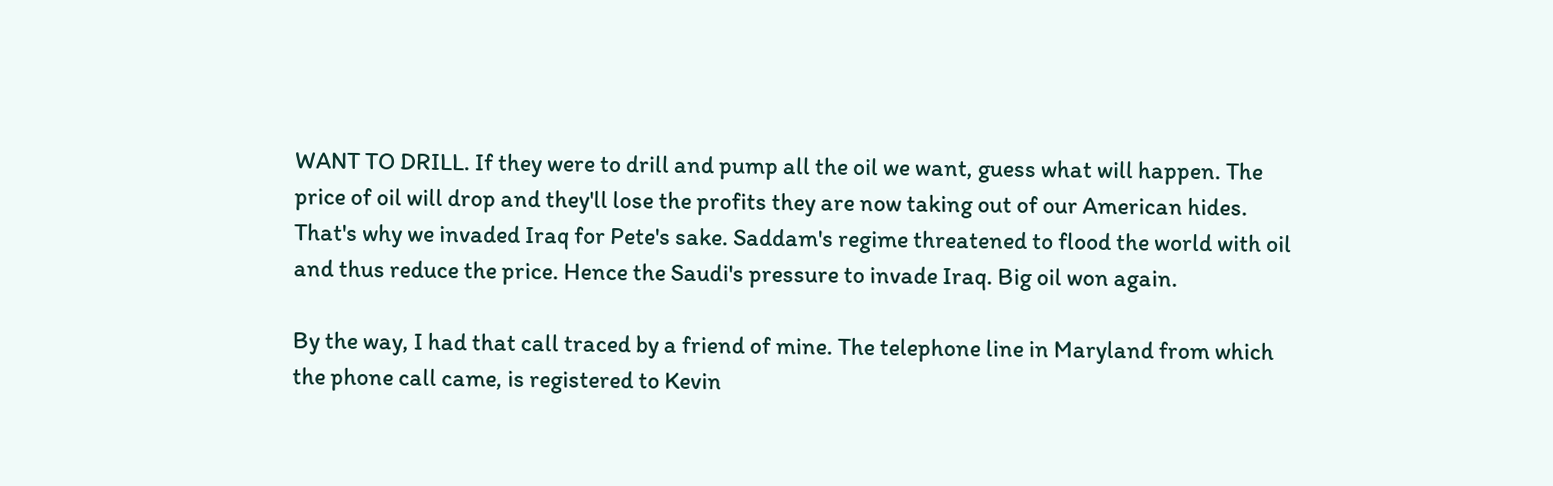WANT TO DRILL. If they were to drill and pump all the oil we want, guess what will happen. The price of oil will drop and they'll lose the profits they are now taking out of our American hides. That's why we invaded Iraq for Pete's sake. Saddam's regime threatened to flood the world with oil and thus reduce the price. Hence the Saudi's pressure to invade Iraq. Big oil won again.

By the way, I had that call traced by a friend of mine. The telephone line in Maryland from which the phone call came, is registered to Kevin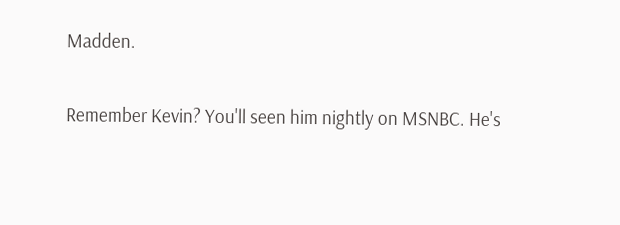Madden.

Remember Kevin? You'll seen him nightly on MSNBC. He's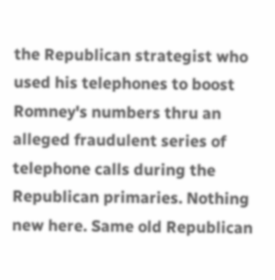the Republican strategist who used his telephones to boost Romney's numbers thru an alleged fraudulent series of telephone calls during the Republican primaries. Nothing new here. Same old Republican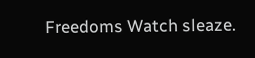Freedoms Watch sleaze.